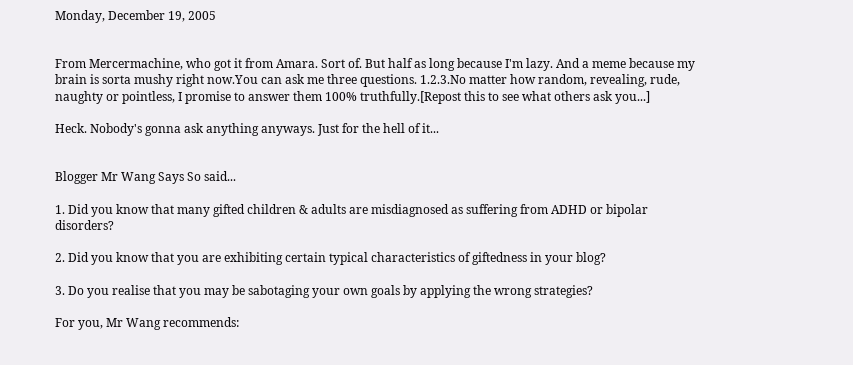Monday, December 19, 2005


From Mercermachine, who got it from Amara. Sort of. But half as long because I'm lazy. And a meme because my brain is sorta mushy right now.You can ask me three questions. 1.2.3.No matter how random, revealing, rude, naughty or pointless, I promise to answer them 100% truthfully.[Repost this to see what others ask you...]

Heck. Nobody's gonna ask anything anyways. Just for the hell of it...


Blogger Mr Wang Says So said...

1. Did you know that many gifted children & adults are misdiagnosed as suffering from ADHD or bipolar disorders?

2. Did you know that you are exhibiting certain typical characteristics of giftedness in your blog?

3. Do you realise that you may be sabotaging your own goals by applying the wrong strategies?

For you, Mr Wang recommends: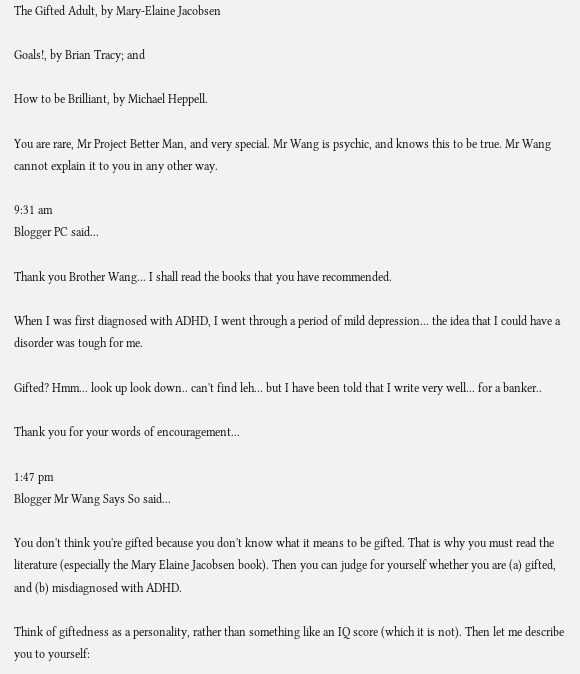The Gifted Adult, by Mary-Elaine Jacobsen

Goals!, by Brian Tracy; and

How to be Brilliant, by Michael Heppell.

You are rare, Mr Project Better Man, and very special. Mr Wang is psychic, and knows this to be true. Mr Wang cannot explain it to you in any other way.

9:31 am
Blogger PC said...

Thank you Brother Wang... I shall read the books that you have recommended.

When I was first diagnosed with ADHD, I went through a period of mild depression... the idea that I could have a disorder was tough for me.

Gifted? Hmm... look up look down.. can't find leh... but I have been told that I write very well... for a banker..

Thank you for your words of encouragement...

1:47 pm
Blogger Mr Wang Says So said...

You don't think you're gifted because you don't know what it means to be gifted. That is why you must read the literature (especially the Mary Elaine Jacobsen book). Then you can judge for yourself whether you are (a) gifted, and (b) misdiagnosed with ADHD.

Think of giftedness as a personality, rather than something like an IQ score (which it is not). Then let me describe you to yourself: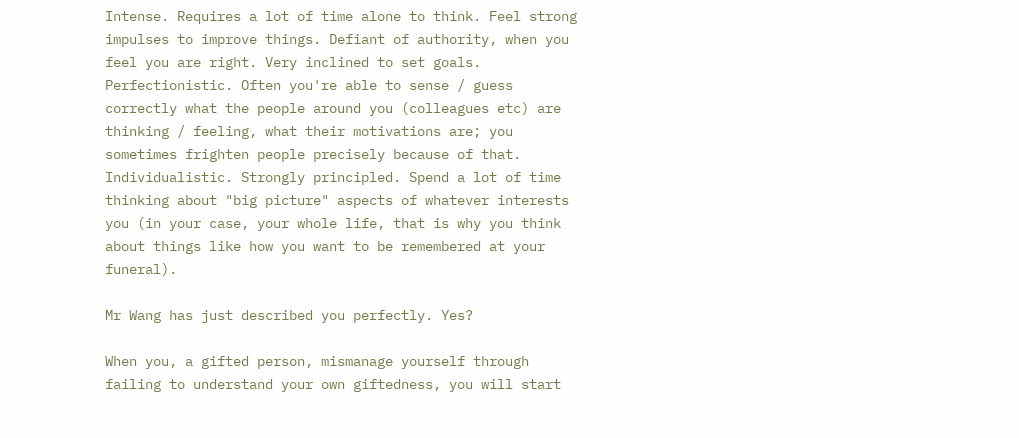Intense. Requires a lot of time alone to think. Feel strong impulses to improve things. Defiant of authority, when you feel you are right. Very inclined to set goals. Perfectionistic. Often you're able to sense / guess correctly what the people around you (colleagues etc) are thinking / feeling, what their motivations are; you sometimes frighten people precisely because of that. Individualistic. Strongly principled. Spend a lot of time thinking about "big picture" aspects of whatever interests you (in your case, your whole life, that is why you think about things like how you want to be remembered at your funeral).

Mr Wang has just described you perfectly. Yes?

When you, a gifted person, mismanage yourself through failing to understand your own giftedness, you will start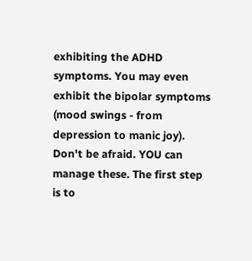exhibiting the ADHD symptoms. You may even exhibit the bipolar symptoms (mood swings - from depression to manic joy). Don't be afraid. YOU can manage these. The first step is to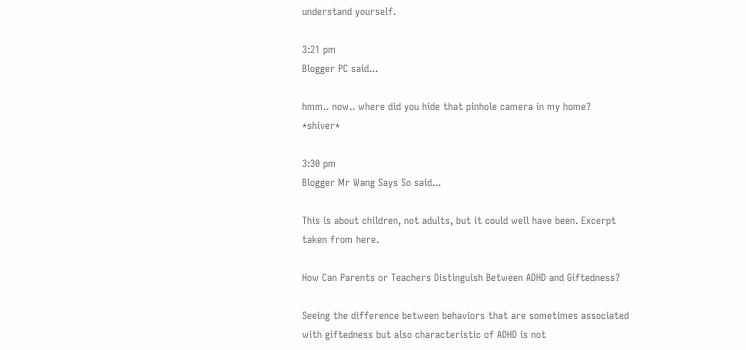understand yourself.

3:21 pm
Blogger PC said...

hmm.. now.. where did you hide that pinhole camera in my home? *shiver*

3:30 pm
Blogger Mr Wang Says So said...

This is about children, not adults, but it could well have been. Excerpt taken from here.

How Can Parents or Teachers Distinguish Between ADHD and Giftedness?

Seeing the difference between behaviors that are sometimes associated with giftedness but also characteristic of ADHD is not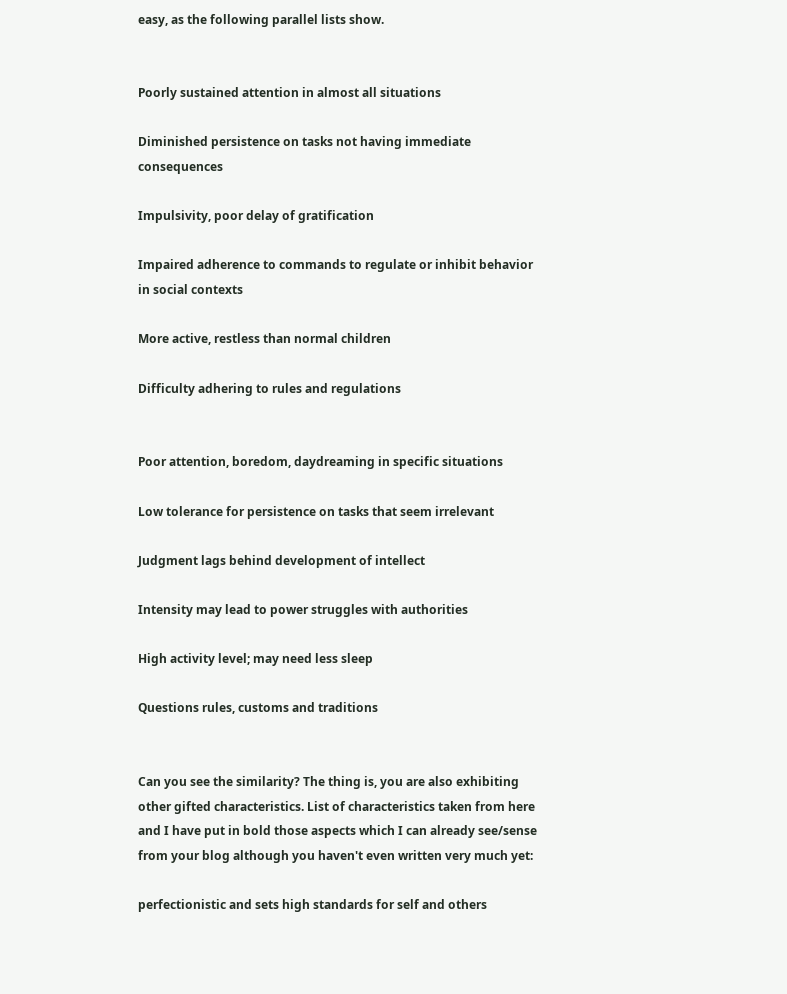easy, as the following parallel lists show.


Poorly sustained attention in almost all situations

Diminished persistence on tasks not having immediate consequences

Impulsivity, poor delay of gratification

Impaired adherence to commands to regulate or inhibit behavior in social contexts

More active, restless than normal children

Difficulty adhering to rules and regulations


Poor attention, boredom, daydreaming in specific situations

Low tolerance for persistence on tasks that seem irrelevant

Judgment lags behind development of intellect

Intensity may lead to power struggles with authorities

High activity level; may need less sleep

Questions rules, customs and traditions


Can you see the similarity? The thing is, you are also exhibiting other gifted characteristics. List of characteristics taken from here and I have put in bold those aspects which I can already see/sense from your blog although you haven't even written very much yet:

perfectionistic and sets high standards for self and others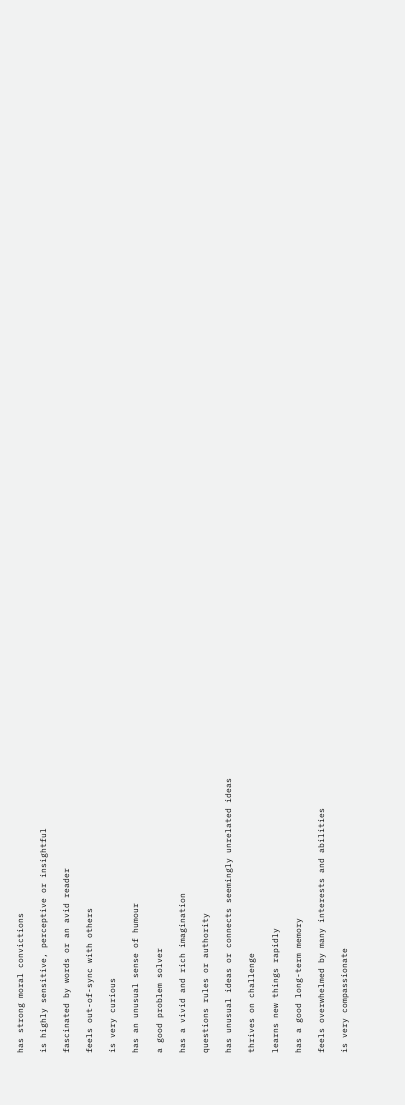has strong moral convictions

is highly sensitive, perceptive or insightful

fascinated by words or an avid reader

feels out-of-sync with others

is very curious

has an unusual sense of humour

a good problem solver

has a vivid and rich imagination

questions rules or authority

has unusual ideas or connects seemingly unrelated ideas

thrives on challenge

learns new things rapidly

has a good long-term memory

feels overwhelmed by many interests and abilities

is very compassionate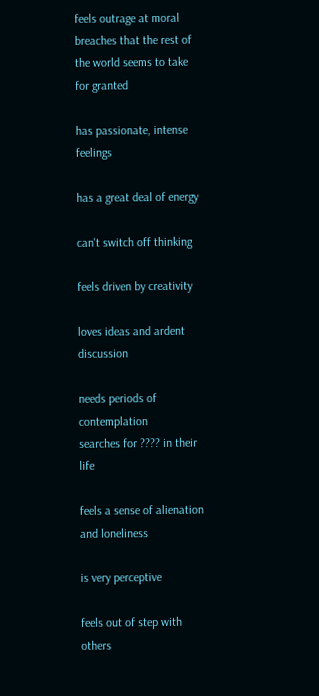feels outrage at moral breaches that the rest of the world seems to take for granted

has passionate, intense feelings

has a great deal of energy

can't switch off thinking

feels driven by creativity

loves ideas and ardent discussion

needs periods of contemplation
searches for ???? in their life

feels a sense of alienation and loneliness

is very perceptive

feels out of step with others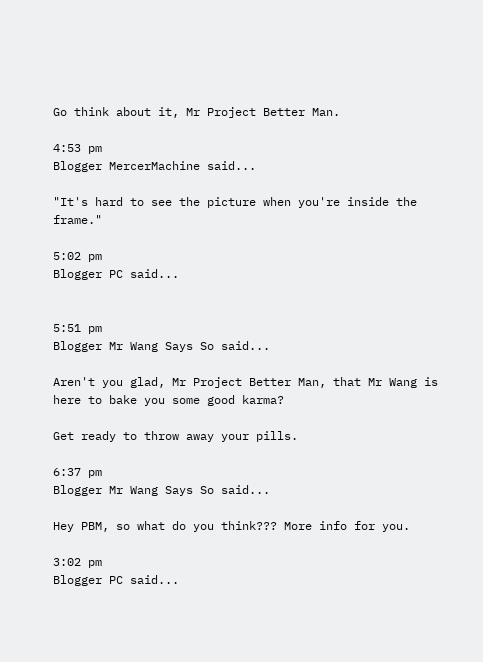Go think about it, Mr Project Better Man.

4:53 pm
Blogger MercerMachine said...

"It's hard to see the picture when you're inside the frame."

5:02 pm
Blogger PC said...


5:51 pm
Blogger Mr Wang Says So said...

Aren't you glad, Mr Project Better Man, that Mr Wang is here to bake you some good karma?

Get ready to throw away your pills.

6:37 pm
Blogger Mr Wang Says So said...

Hey PBM, so what do you think??? More info for you.

3:02 pm
Blogger PC said...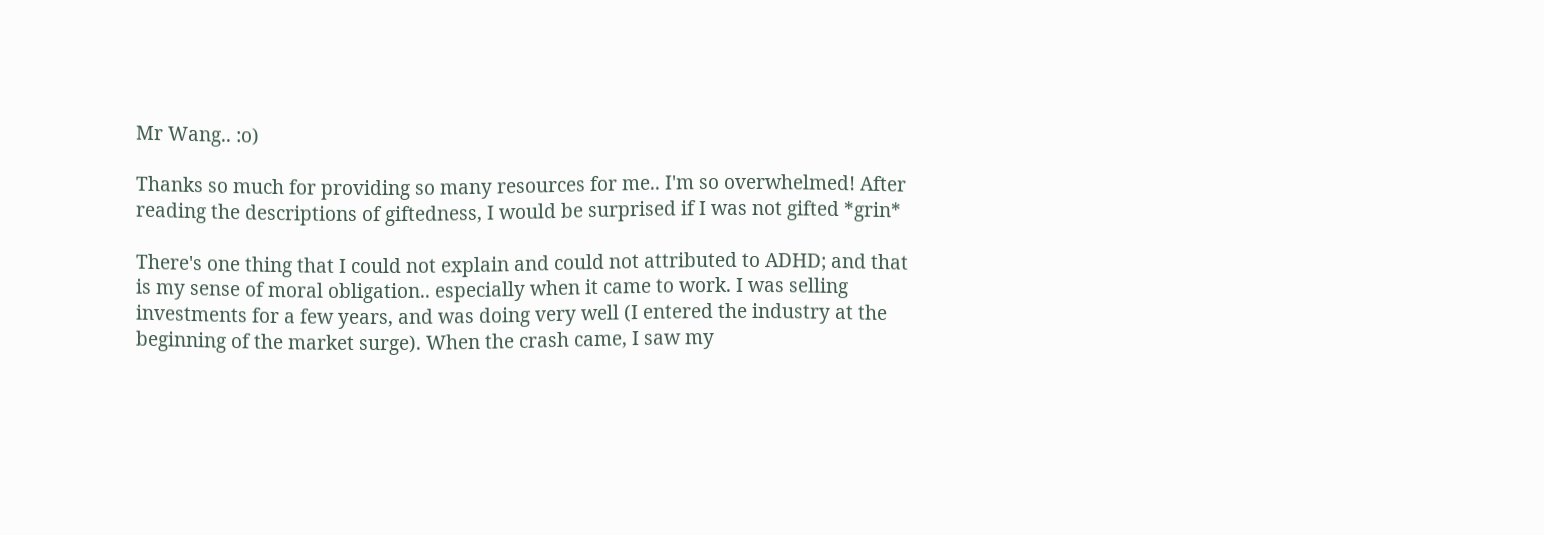Mr Wang.. :o)

Thanks so much for providing so many resources for me.. I'm so overwhelmed! After reading the descriptions of giftedness, I would be surprised if I was not gifted *grin*

There's one thing that I could not explain and could not attributed to ADHD; and that is my sense of moral obligation.. especially when it came to work. I was selling investments for a few years, and was doing very well (I entered the industry at the beginning of the market surge). When the crash came, I saw my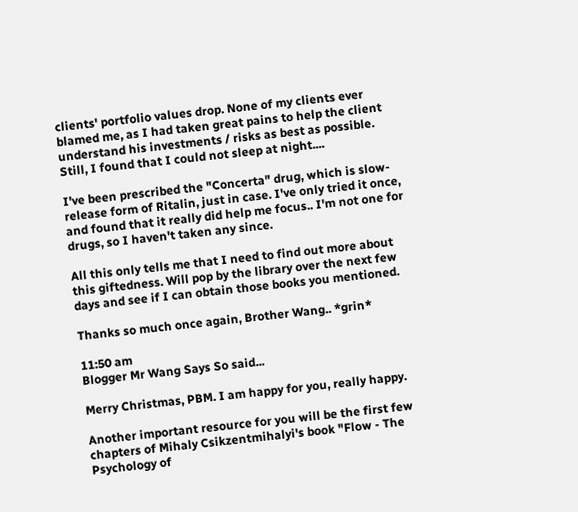clients' portfolio values drop. None of my clients ever blamed me, as I had taken great pains to help the client understand his investments / risks as best as possible. Still, I found that I could not sleep at night....

I've been prescribed the "Concerta" drug, which is slow-release form of Ritalin, just in case. I've only tried it once, and found that it really did help me focus.. I'm not one for drugs, so I haven't taken any since.

All this only tells me that I need to find out more about this giftedness. Will pop by the library over the next few days and see if I can obtain those books you mentioned.

Thanks so much once again, Brother Wang.. *grin*

11:50 am
Blogger Mr Wang Says So said...

Merry Christmas, PBM. I am happy for you, really happy.

Another important resource for you will be the first few chapters of Mihaly Csikzentmihalyi's book "Flow - The Psychology of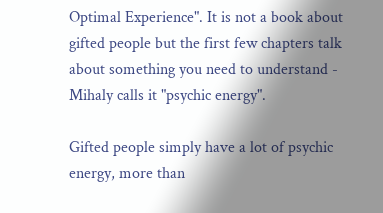Optimal Experience". It is not a book about gifted people but the first few chapters talk about something you need to understand - Mihaly calls it "psychic energy".

Gifted people simply have a lot of psychic energy, more than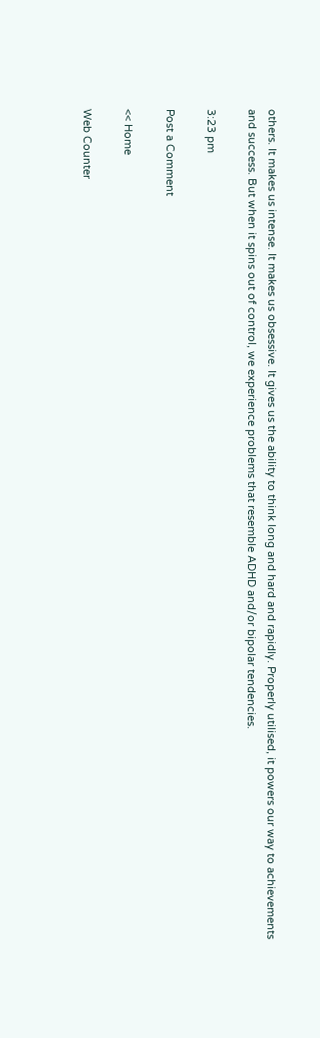others. It makes us intense. It makes us obsessive. It gives us the ability to think long and hard and rapidly. Properly utilised, it powers our way to achievements and success. But when it spins out of control, we experience problems that resemble ADHD and/or bipolar tendencies.

3:23 pm

Post a Comment

<< Home

Web Counter